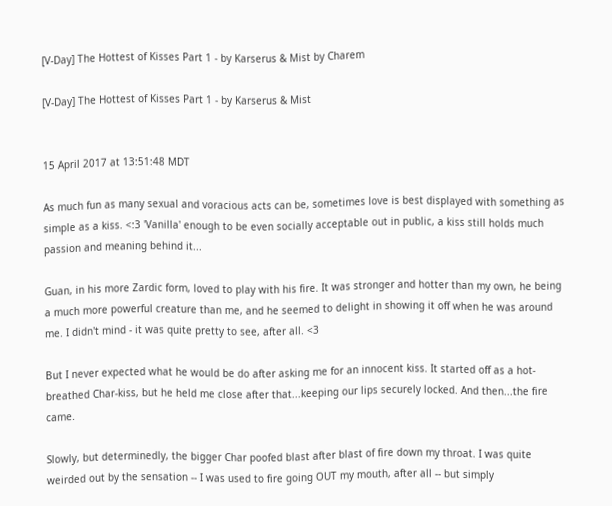[V-Day] The Hottest of Kisses Part 1 - by Karserus & Mist by Charem

[V-Day] The Hottest of Kisses Part 1 - by Karserus & Mist


15 April 2017 at 13:51:48 MDT

As much fun as many sexual and voracious acts can be, sometimes love is best displayed with something as simple as a kiss. <:3 'Vanilla' enough to be even socially acceptable out in public, a kiss still holds much passion and meaning behind it...

Guan, in his more Zardic form, loved to play with his fire. It was stronger and hotter than my own, he being a much more powerful creature than me, and he seemed to delight in showing it off when he was around me. I didn't mind - it was quite pretty to see, after all. <3

But I never expected what he would be do after asking me for an innocent kiss. It started off as a hot-breathed Char-kiss, but he held me close after that...keeping our lips securely locked. And then...the fire came.

Slowly, but determinedly, the bigger Char poofed blast after blast of fire down my throat. I was quite weirded out by the sensation -- I was used to fire going OUT my mouth, after all -- but simply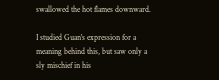swallowed the hot flames downward.

I studied Guan's expression for a meaning behind this, but saw only a sly mischief in his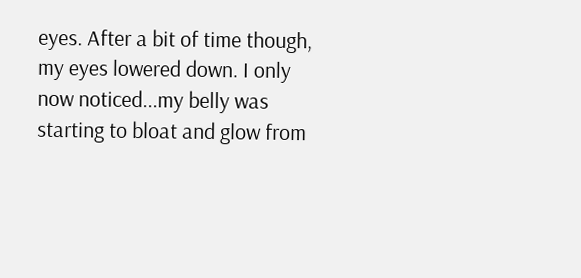eyes. After a bit of time though, my eyes lowered down. I only now noticed...my belly was starting to bloat and glow from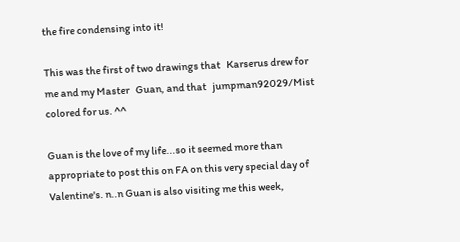the fire condensing into it!

This was the first of two drawings that   Karserus drew for me and my Master   Guan, and that   jumpman92029/Mist colored for us. ^^

Guan is the love of my life...so it seemed more than appropriate to post this on FA on this very special day of Valentine's. n..n Guan is also visiting me this week,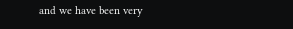and we have been very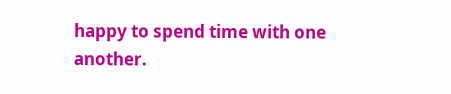happy to spend time with one another.